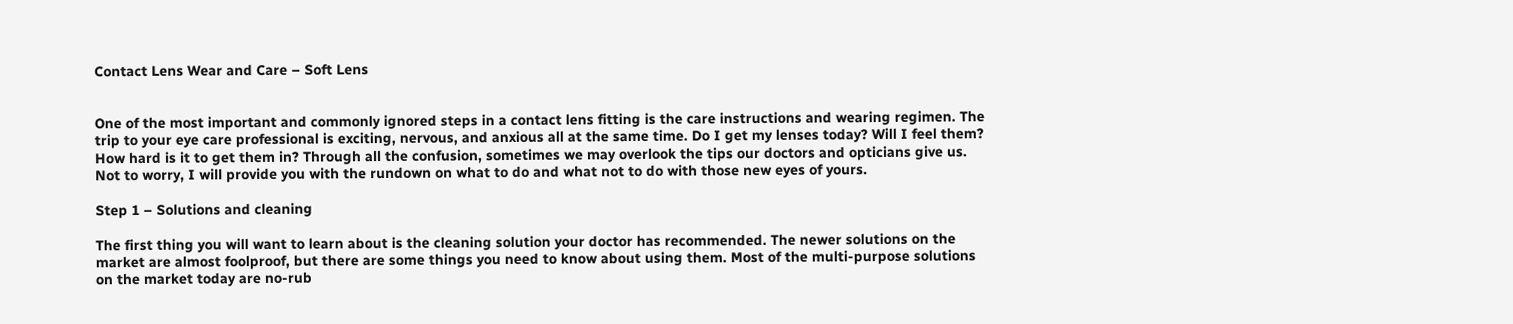Contact Lens Wear and Care – Soft Lens


One of the most important and commonly ignored steps in a contact lens fitting is the care instructions and wearing regimen. The trip to your eye care professional is exciting, nervous, and anxious all at the same time. Do I get my lenses today? Will I feel them? How hard is it to get them in? Through all the confusion, sometimes we may overlook the tips our doctors and opticians give us. Not to worry, I will provide you with the rundown on what to do and what not to do with those new eyes of yours.

Step 1 – Solutions and cleaning

The first thing you will want to learn about is the cleaning solution your doctor has recommended. The newer solutions on the market are almost foolproof, but there are some things you need to know about using them. Most of the multi-purpose solutions on the market today are no-rub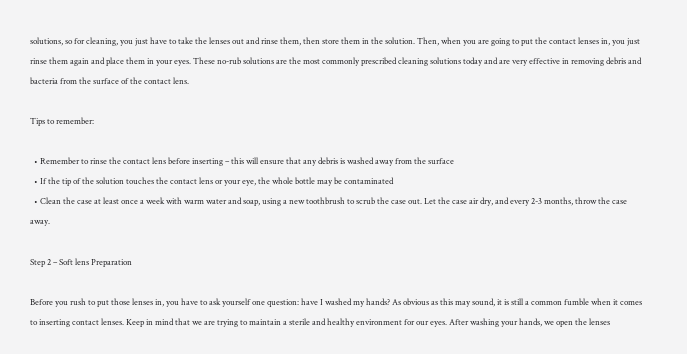solutions, so for cleaning, you just have to take the lenses out and rinse them, then store them in the solution. Then, when you are going to put the contact lenses in, you just rinse them again and place them in your eyes. These no-rub solutions are the most commonly prescribed cleaning solutions today and are very effective in removing debris and bacteria from the surface of the contact lens.

Tips to remember:

  • Remember to rinse the contact lens before inserting – this will ensure that any debris is washed away from the surface
  • If the tip of the solution touches the contact lens or your eye, the whole bottle may be contaminated
  • Clean the case at least once a week with warm water and soap, using a new toothbrush to scrub the case out. Let the case air dry, and every 2-3 months, throw the case away.

Step 2 – Soft lens Preparation

Before you rush to put those lenses in, you have to ask yourself one question: have I washed my hands? As obvious as this may sound, it is still a common fumble when it comes to inserting contact lenses. Keep in mind that we are trying to maintain a sterile and healthy environment for our eyes. After washing your hands, we open the lenses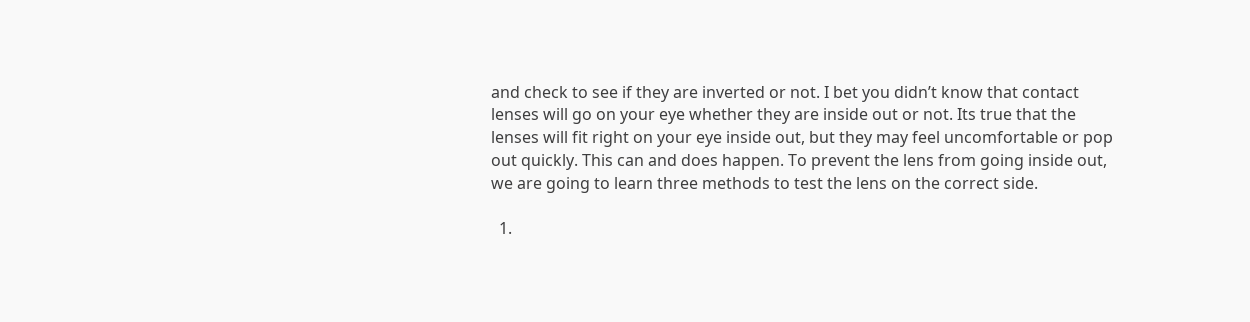and check to see if they are inverted or not. I bet you didn’t know that contact lenses will go on your eye whether they are inside out or not. Its true that the lenses will fit right on your eye inside out, but they may feel uncomfortable or pop out quickly. This can and does happen. To prevent the lens from going inside out, we are going to learn three methods to test the lens on the correct side.

  1.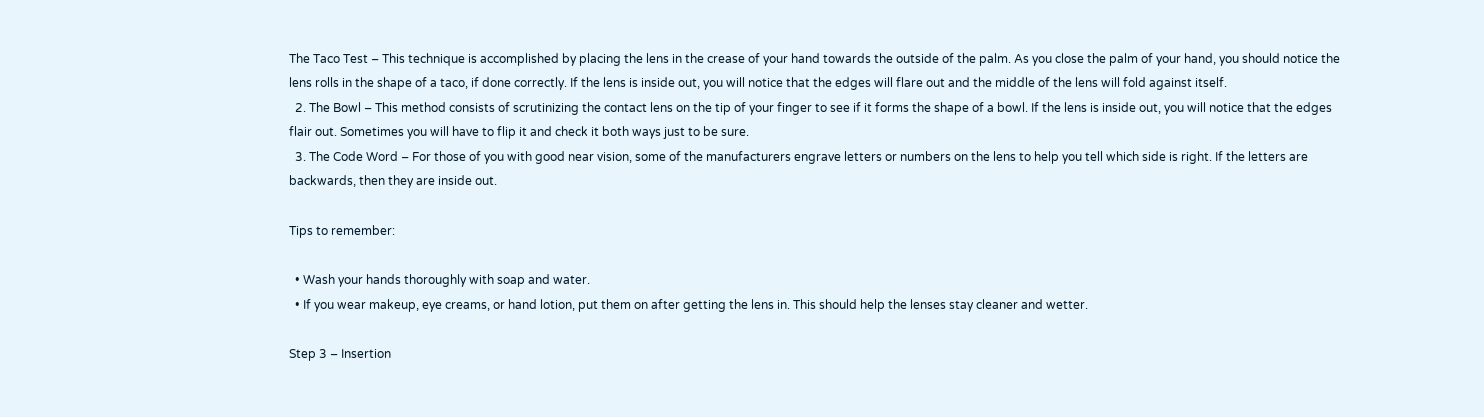The Taco Test – This technique is accomplished by placing the lens in the crease of your hand towards the outside of the palm. As you close the palm of your hand, you should notice the lens rolls in the shape of a taco, if done correctly. If the lens is inside out, you will notice that the edges will flare out and the middle of the lens will fold against itself.
  2. The Bowl – This method consists of scrutinizing the contact lens on the tip of your finger to see if it forms the shape of a bowl. If the lens is inside out, you will notice that the edges flair out. Sometimes you will have to flip it and check it both ways just to be sure.
  3. The Code Word – For those of you with good near vision, some of the manufacturers engrave letters or numbers on the lens to help you tell which side is right. If the letters are backwards, then they are inside out.

Tips to remember:

  • Wash your hands thoroughly with soap and water.
  • If you wear makeup, eye creams, or hand lotion, put them on after getting the lens in. This should help the lenses stay cleaner and wetter.

Step 3 – Insertion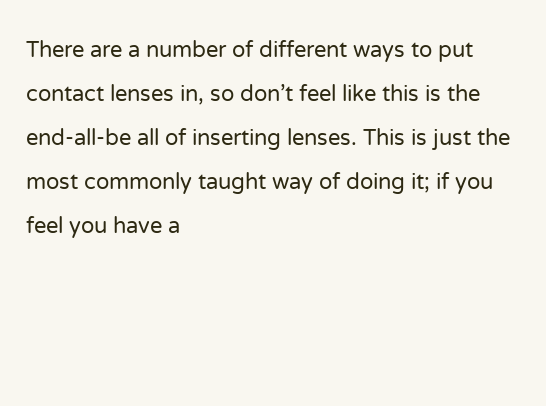There are a number of different ways to put contact lenses in, so don’t feel like this is the end-all-be all of inserting lenses. This is just the most commonly taught way of doing it; if you feel you have a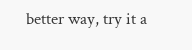better way, try it a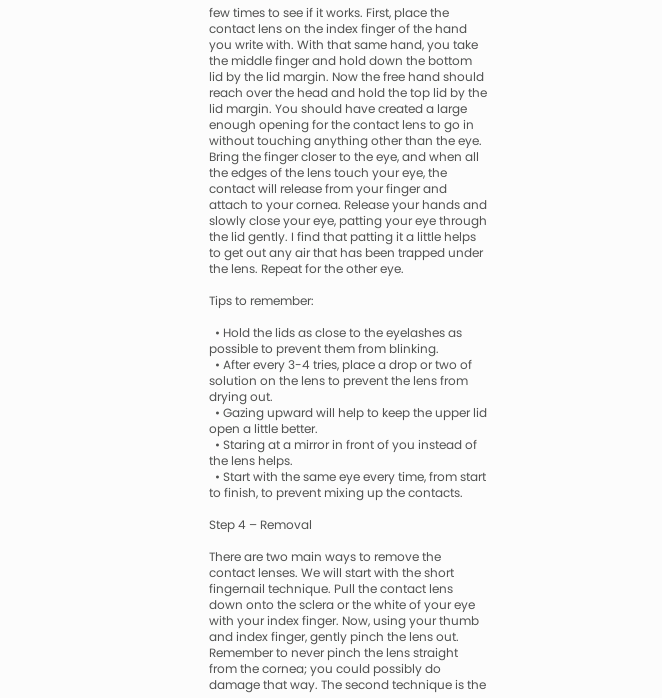few times to see if it works. First, place the contact lens on the index finger of the hand you write with. With that same hand, you take the middle finger and hold down the bottom lid by the lid margin. Now the free hand should reach over the head and hold the top lid by the lid margin. You should have created a large enough opening for the contact lens to go in without touching anything other than the eye. Bring the finger closer to the eye, and when all the edges of the lens touch your eye, the contact will release from your finger and attach to your cornea. Release your hands and slowly close your eye, patting your eye through the lid gently. I find that patting it a little helps to get out any air that has been trapped under the lens. Repeat for the other eye.

Tips to remember:

  • Hold the lids as close to the eyelashes as possible to prevent them from blinking.
  • After every 3-4 tries, place a drop or two of solution on the lens to prevent the lens from drying out.
  • Gazing upward will help to keep the upper lid open a little better.
  • Staring at a mirror in front of you instead of the lens helps.
  • Start with the same eye every time, from start to finish, to prevent mixing up the contacts.

Step 4 – Removal

There are two main ways to remove the contact lenses. We will start with the short fingernail technique. Pull the contact lens down onto the sclera or the white of your eye with your index finger. Now, using your thumb and index finger, gently pinch the lens out. Remember to never pinch the lens straight from the cornea; you could possibly do damage that way. The second technique is the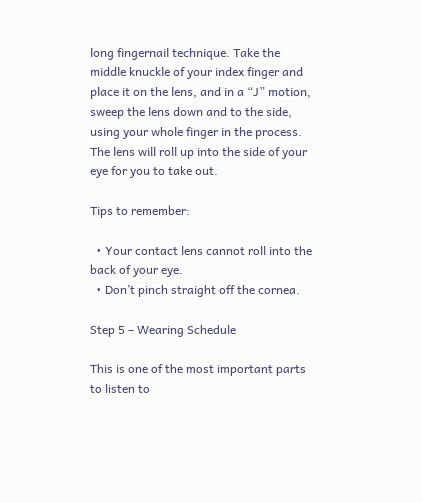long fingernail technique. Take the middle knuckle of your index finger and place it on the lens, and in a “J” motion, sweep the lens down and to the side, using your whole finger in the process. The lens will roll up into the side of your eye for you to take out.

Tips to remember:

  • Your contact lens cannot roll into the back of your eye.
  • Don’t pinch straight off the cornea.

Step 5 – Wearing Schedule

This is one of the most important parts to listen to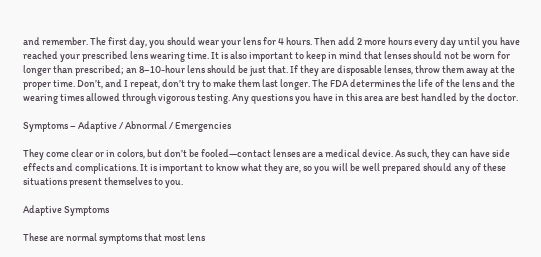and remember. The first day, you should wear your lens for 4 hours. Then add 2 more hours every day until you have reached your prescribed lens wearing time. It is also important to keep in mind that lenses should not be worn for longer than prescribed; an 8–10-hour lens should be just that. If they are disposable lenses, throw them away at the proper time. Don’t, and I repeat, don’t try to make them last longer. The FDA determines the life of the lens and the wearing times allowed through vigorous testing. Any questions you have in this area are best handled by the doctor.

Symptoms – Adaptive / Abnormal / Emergencies

They come clear or in colors, but don’t be fooled—contact lenses are a medical device. As such, they can have side effects and complications. It is important to know what they are, so you will be well prepared should any of these situations present themselves to you.

Adaptive Symptoms

These are normal symptoms that most lens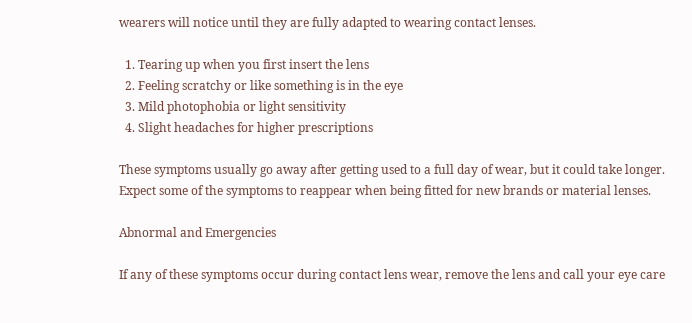wearers will notice until they are fully adapted to wearing contact lenses.

  1. Tearing up when you first insert the lens
  2. Feeling scratchy or like something is in the eye
  3. Mild photophobia or light sensitivity
  4. Slight headaches for higher prescriptions

These symptoms usually go away after getting used to a full day of wear, but it could take longer. Expect some of the symptoms to reappear when being fitted for new brands or material lenses.

Abnormal and Emergencies

If any of these symptoms occur during contact lens wear, remove the lens and call your eye care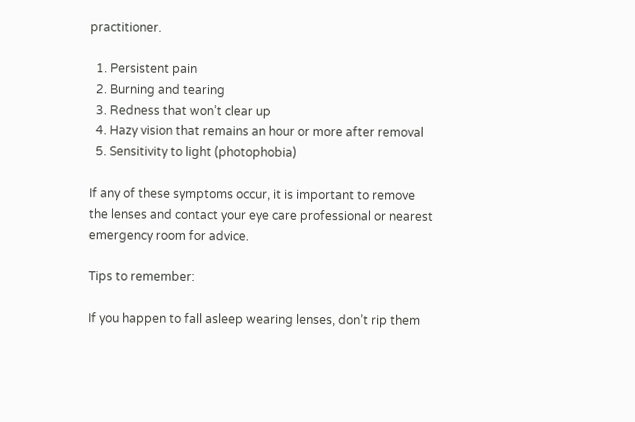practitioner.

  1. Persistent pain
  2. Burning and tearing
  3. Redness that won’t clear up
  4. Hazy vision that remains an hour or more after removal
  5. Sensitivity to light (photophobia)

If any of these symptoms occur, it is important to remove the lenses and contact your eye care professional or nearest emergency room for advice.

Tips to remember:

If you happen to fall asleep wearing lenses, don’t rip them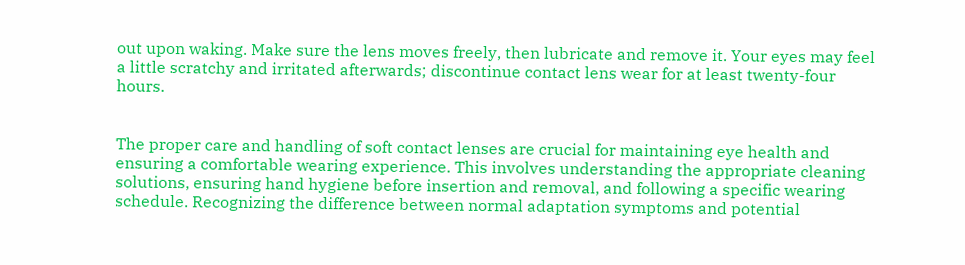out upon waking. Make sure the lens moves freely, then lubricate and remove it. Your eyes may feel a little scratchy and irritated afterwards; discontinue contact lens wear for at least twenty-four hours.


The proper care and handling of soft contact lenses are crucial for maintaining eye health and ensuring a comfortable wearing experience. This involves understanding the appropriate cleaning solutions, ensuring hand hygiene before insertion and removal, and following a specific wearing schedule. Recognizing the difference between normal adaptation symptoms and potential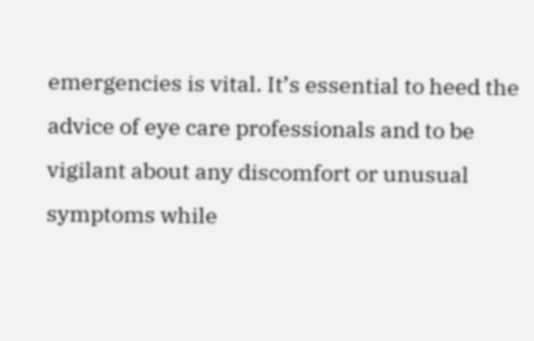emergencies is vital. It’s essential to heed the advice of eye care professionals and to be vigilant about any discomfort or unusual symptoms while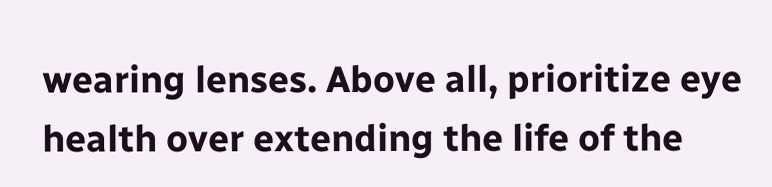wearing lenses. Above all, prioritize eye health over extending the life of the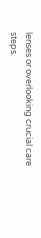lenses or overlooking crucial care steps.